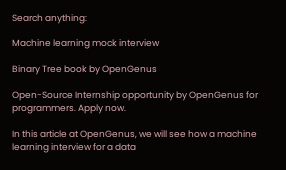Search anything:

Machine learning mock interview

Binary Tree book by OpenGenus

Open-Source Internship opportunity by OpenGenus for programmers. Apply now.

In this article at OpenGenus, we will see how a machine learning interview for a data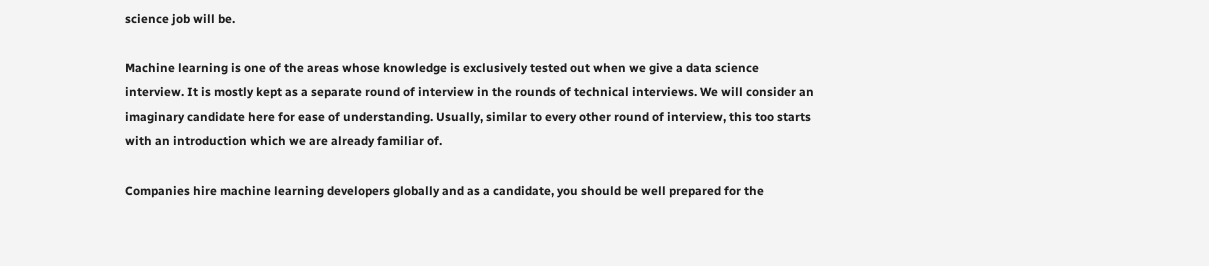science job will be.

Machine learning is one of the areas whose knowledge is exclusively tested out when we give a data science interview. It is mostly kept as a separate round of interview in the rounds of technical interviews. We will consider an imaginary candidate here for ease of understanding. Usually, similar to every other round of interview, this too starts with an introduction which we are already familiar of.

Companies hire machine learning developers globally and as a candidate, you should be well prepared for the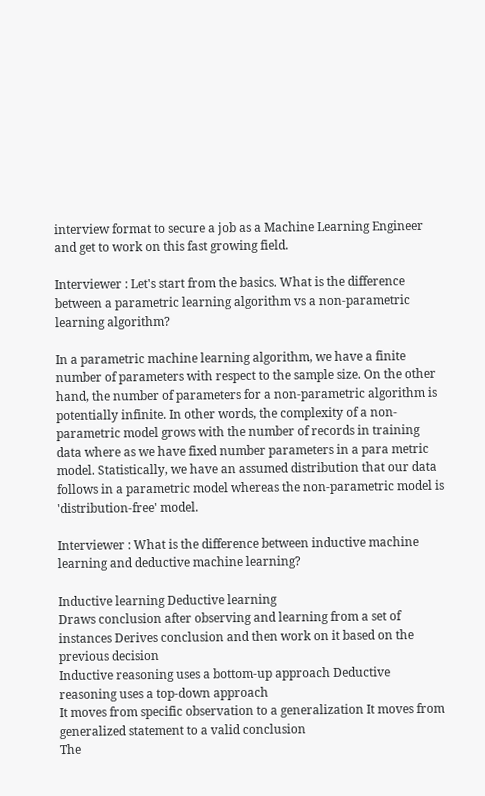interview format to secure a job as a Machine Learning Engineer and get to work on this fast growing field.

Interviewer : Let's start from the basics. What is the difference between a parametric learning algorithm vs a non-parametric learning algorithm?

In a parametric machine learning algorithm, we have a finite number of parameters with respect to the sample size. On the other hand, the number of parameters for a non-parametric algorithm is potentially infinite. In other words, the complexity of a non-parametric model grows with the number of records in training data where as we have fixed number parameters in a para metric model. Statistically, we have an assumed distribution that our data follows in a parametric model whereas the non-parametric model is 'distribution-free' model.

Interviewer : What is the difference between inductive machine learning and deductive machine learning?

Inductive learning Deductive learning
Draws conclusion after observing and learning from a set of instances Derives conclusion and then work on it based on the previous decision
Inductive reasoning uses a bottom-up approach Deductive reasoning uses a top-down approach
It moves from specific observation to a generalization It moves from generalized statement to a valid conclusion
The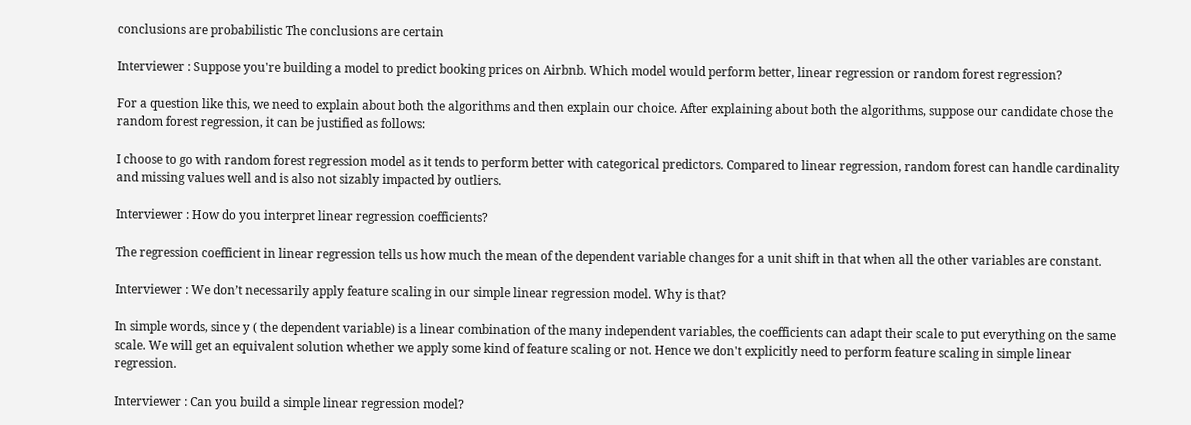conclusions are probabilistic The conclusions are certain

Interviewer : Suppose you're building a model to predict booking prices on Airbnb. Which model would perform better, linear regression or random forest regression?

For a question like this, we need to explain about both the algorithms and then explain our choice. After explaining about both the algorithms, suppose our candidate chose the random forest regression, it can be justified as follows:

I choose to go with random forest regression model as it tends to perform better with categorical predictors. Compared to linear regression, random forest can handle cardinality and missing values well and is also not sizably impacted by outliers.

Interviewer : How do you interpret linear regression coefficients?

The regression coefficient in linear regression tells us how much the mean of the dependent variable changes for a unit shift in that when all the other variables are constant.

Interviewer : We don’t necessarily apply feature scaling in our simple linear regression model. Why is that?

In simple words, since y ( the dependent variable) is a linear combination of the many independent variables, the coefficients can adapt their scale to put everything on the same scale. We will get an equivalent solution whether we apply some kind of feature scaling or not. Hence we don't explicitly need to perform feature scaling in simple linear regression.

Interviewer : Can you build a simple linear regression model?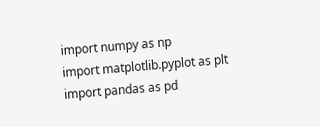import numpy as np
import matplotlib.pyplot as plt
import pandas as pd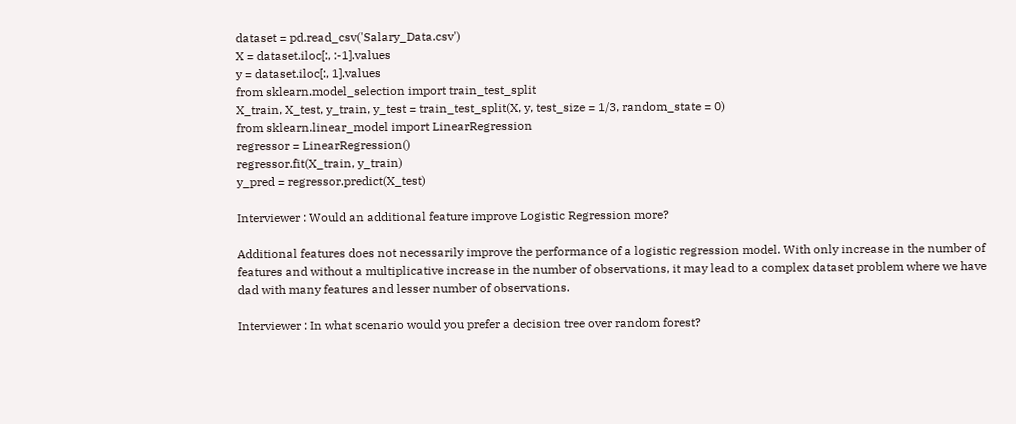dataset = pd.read_csv('Salary_Data.csv')
X = dataset.iloc[:, :-1].values
y = dataset.iloc[:, 1].values
from sklearn.model_selection import train_test_split
X_train, X_test, y_train, y_test = train_test_split(X, y, test_size = 1/3, random_state = 0)
from sklearn.linear_model import LinearRegression
regressor = LinearRegression()
regressor.fit(X_train, y_train)
y_pred = regressor.predict(X_test)

Interviewer : Would an additional feature improve Logistic Regression more?

Additional features does not necessarily improve the performance of a logistic regression model. With only increase in the number of features and without a multiplicative increase in the number of observations, it may lead to a complex dataset problem where we have dad with many features and lesser number of observations.

Interviewer : In what scenario would you prefer a decision tree over random forest?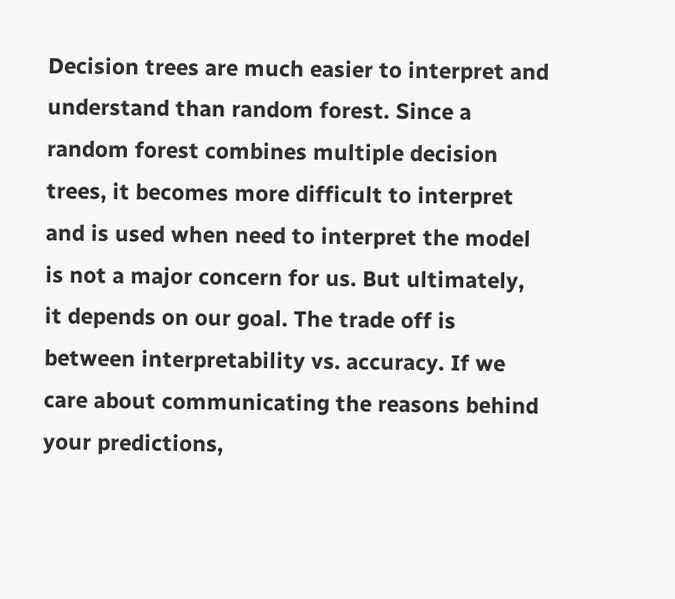Decision trees are much easier to interpret and understand than random forest. Since a random forest combines multiple decision trees, it becomes more difficult to interpret and is used when need to interpret the model is not a major concern for us. But ultimately, it depends on our goal. The trade off is between interpretability vs. accuracy. If we care about communicating the reasons behind your predictions,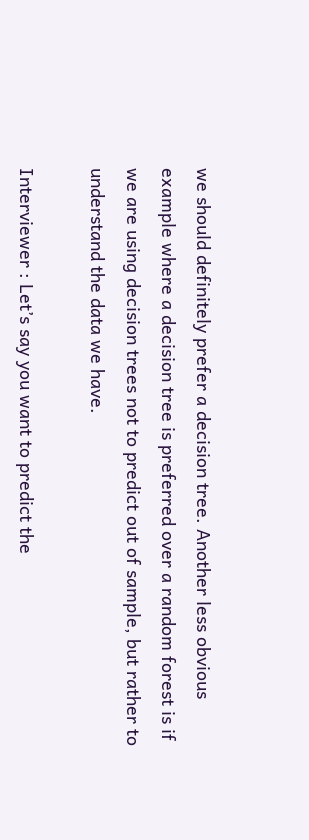we should definitely prefer a decision tree. Another less obvious example where a decision tree is preferred over a random forest is if we are using decision trees not to predict out of sample, but rather to understand the data we have.

Interviewer : Let’s say you want to predict the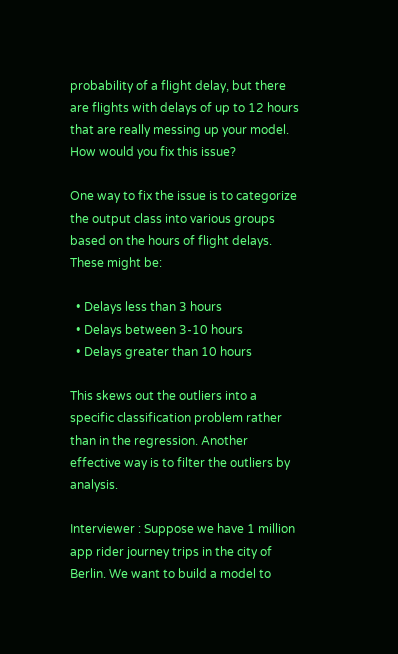probability of a flight delay, but there are flights with delays of up to 12 hours that are really messing up your model. How would you fix this issue?

One way to fix the issue is to categorize the output class into various groups based on the hours of flight delays. These might be:

  • Delays less than 3 hours
  • Delays between 3-10 hours
  • Delays greater than 10 hours

This skews out the outliers into a specific classification problem rather than in the regression. Another effective way is to filter the outliers by analysis.

Interviewer : Suppose we have 1 million app rider journey trips in the city of Berlin. We want to build a model to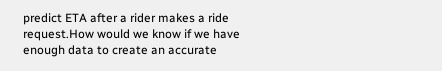predict ETA after a rider makes a ride request.How would we know if we have enough data to create an accurate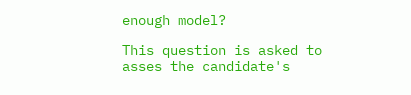enough model?

This question is asked to asses the candidate's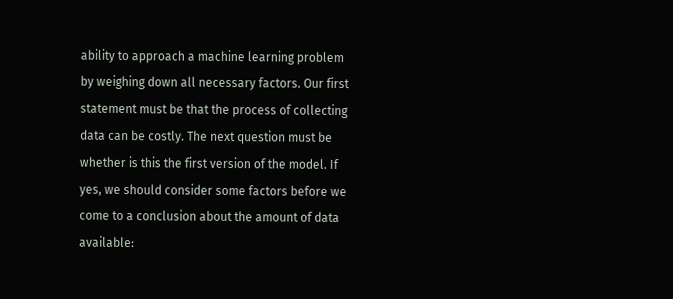ability to approach a machine learning problem by weighing down all necessary factors. Our first statement must be that the process of collecting data can be costly. The next question must be whether is this the first version of the model. If yes, we should consider some factors before we come to a conclusion about the amount of data available: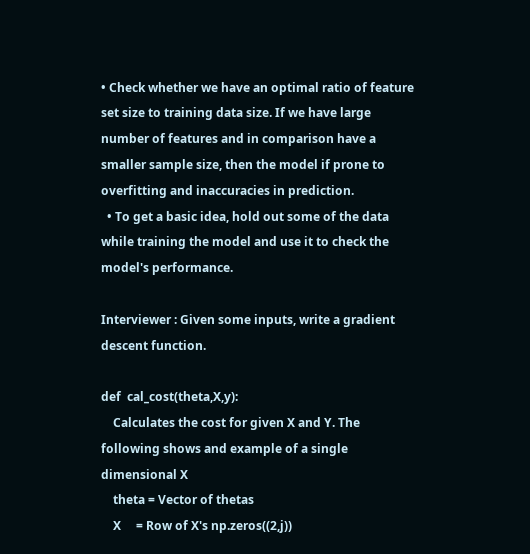• Check whether we have an optimal ratio of feature set size to training data size. If we have large number of features and in comparison have a smaller sample size, then the model if prone to overfitting and inaccuracies in prediction.
  • To get a basic idea, hold out some of the data while training the model and use it to check the model's performance.

Interviewer : Given some inputs, write a gradient descent function.

def  cal_cost(theta,X,y):
    Calculates the cost for given X and Y. The following shows and example of a single dimensional X
    theta = Vector of thetas
    X     = Row of X's np.zeros((2,j))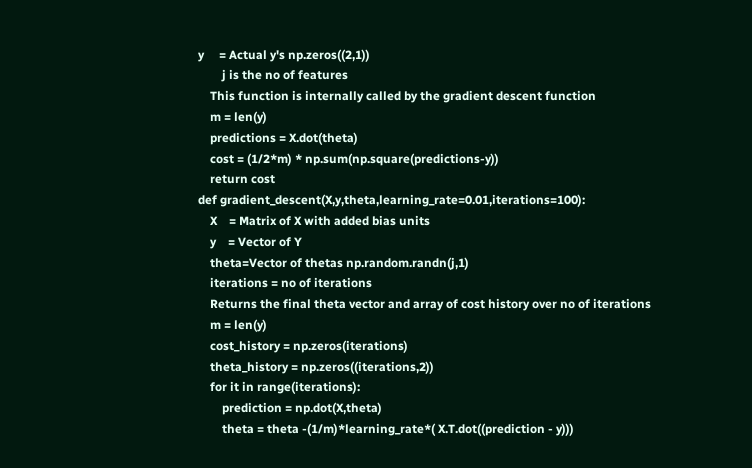y     = Actual y's np.zeros((2,1))
        j is the no of features
    This function is internally called by the gradient descent function
    m = len(y)
    predictions = X.dot(theta)
    cost = (1/2*m) * np.sum(np.square(predictions-y))
    return cost
def gradient_descent(X,y,theta,learning_rate=0.01,iterations=100):
    X    = Matrix of X with added bias units
    y    = Vector of Y
    theta=Vector of thetas np.random.randn(j,1)
    iterations = no of iterations
    Returns the final theta vector and array of cost history over no of iterations
    m = len(y)
    cost_history = np.zeros(iterations)
    theta_history = np.zeros((iterations,2))
    for it in range(iterations):
        prediction = np.dot(X,theta)
        theta = theta -(1/m)*learning_rate*( X.T.dot((prediction - y)))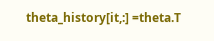theta_history[it,:] =theta.T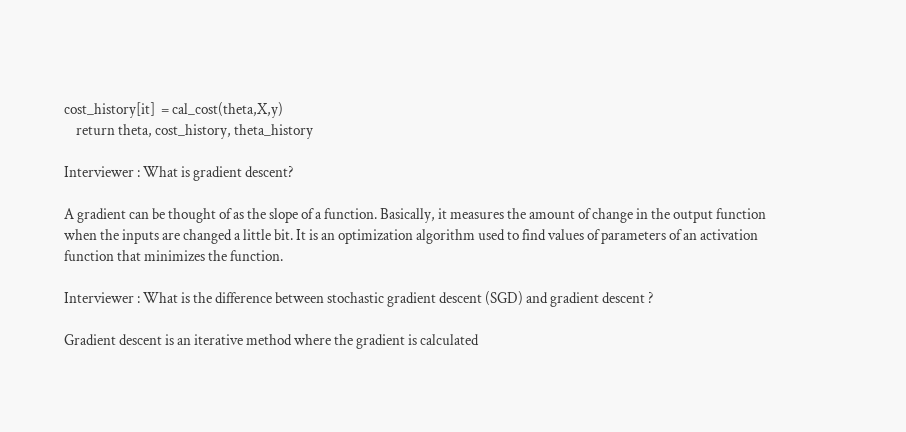cost_history[it]  = cal_cost(theta,X,y)
    return theta, cost_history, theta_history

Interviewer : What is gradient descent?

A gradient can be thought of as the slope of a function. Basically, it measures the amount of change in the output function when the inputs are changed a little bit. It is an optimization algorithm used to find values of parameters of an activation function that minimizes the function.

Interviewer : What is the difference between stochastic gradient descent (SGD) and gradient descent ?

Gradient descent is an iterative method where the gradient is calculated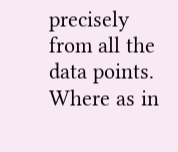precisely from all the data points. Where as in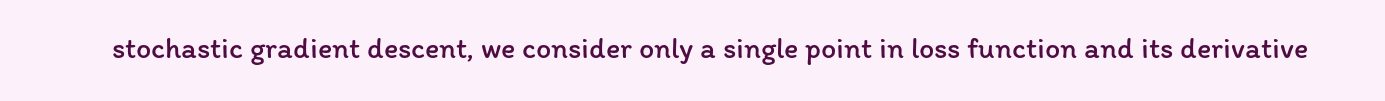stochastic gradient descent, we consider only a single point in loss function and its derivative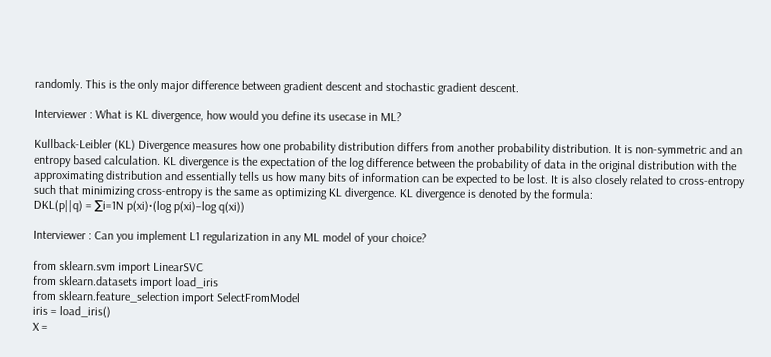randomly. This is the only major difference between gradient descent and stochastic gradient descent.

Interviewer : What is KL divergence, how would you define its usecase in ML?

Kullback-Leibler (KL) Divergence measures how one probability distribution differs from another probability distribution. It is non-symmetric and an entropy based calculation. KL divergence is the expectation of the log difference between the probability of data in the original distribution with the approximating distribution and essentially tells us how many bits of information can be expected to be lost. It is also closely related to cross-entropy such that minimizing cross-entropy is the same as optimizing KL divergence. KL divergence is denoted by the formula:
DKL(p||q) = ∑i=1N p(xi)⋅(log p(xi)−log q(xi))

Interviewer : Can you implement L1 regularization in any ML model of your choice?

from sklearn.svm import LinearSVC
from sklearn.datasets import load_iris
from sklearn.feature_selection import SelectFromModel
iris = load_iris()
X =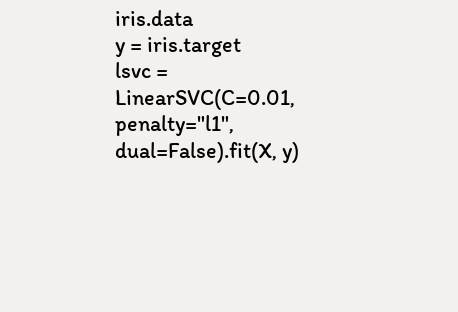iris.data
y = iris.target
lsvc = LinearSVC(C=0.01, penalty="l1", dual=False).fit(X, y)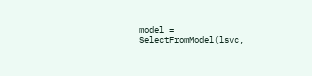model = SelectFromModel(lsvc,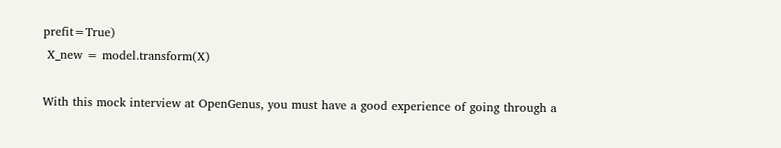prefit=True)
 X_new = model.transform(X)

With this mock interview at OpenGenus, you must have a good experience of going through a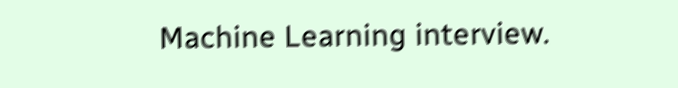Machine Learning interview.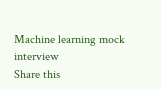Machine learning mock interview
Share this